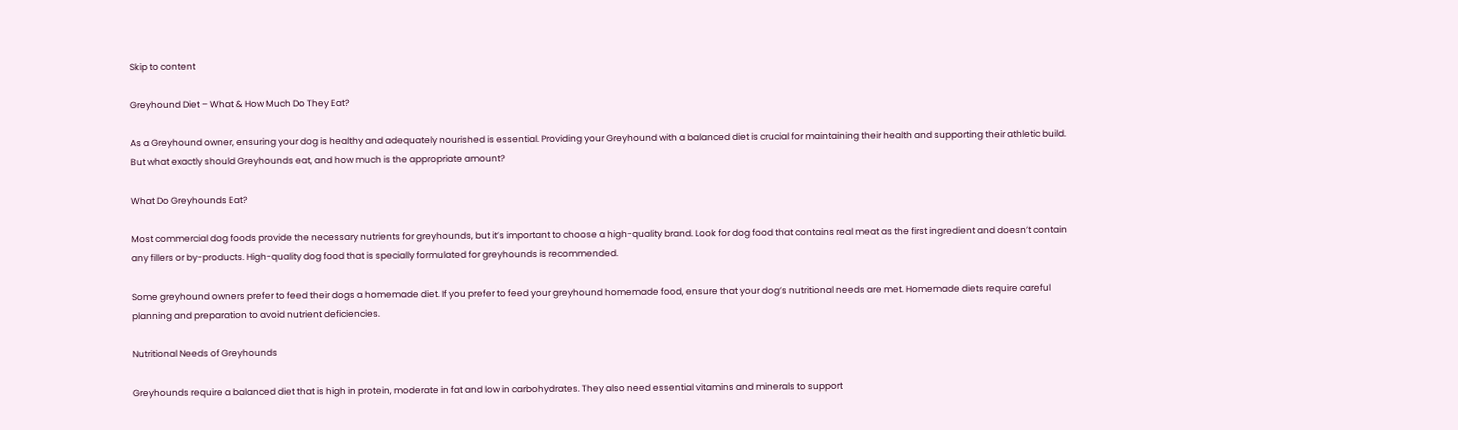Skip to content

Greyhound Diet – What & How Much Do They Eat?

As a Greyhound owner, ensuring your dog is healthy and adequately nourished is essential. Providing your Greyhound with a balanced diet is crucial for maintaining their health and supporting their athletic build. But what exactly should Greyhounds eat, and how much is the appropriate amount?

What Do Greyhounds Eat?

Most commercial dog foods provide the necessary nutrients for greyhounds, but it’s important to choose a high-quality brand. Look for dog food that contains real meat as the first ingredient and doesn’t contain any fillers or by-products. High-quality dog food that is specially formulated for greyhounds is recommended.

Some greyhound owners prefer to feed their dogs a homemade diet. If you prefer to feed your greyhound homemade food, ensure that your dog’s nutritional needs are met. Homemade diets require careful planning and preparation to avoid nutrient deficiencies.

Nutritional Needs of Greyhounds

Greyhounds require a balanced diet that is high in protein, moderate in fat and low in carbohydrates. They also need essential vitamins and minerals to support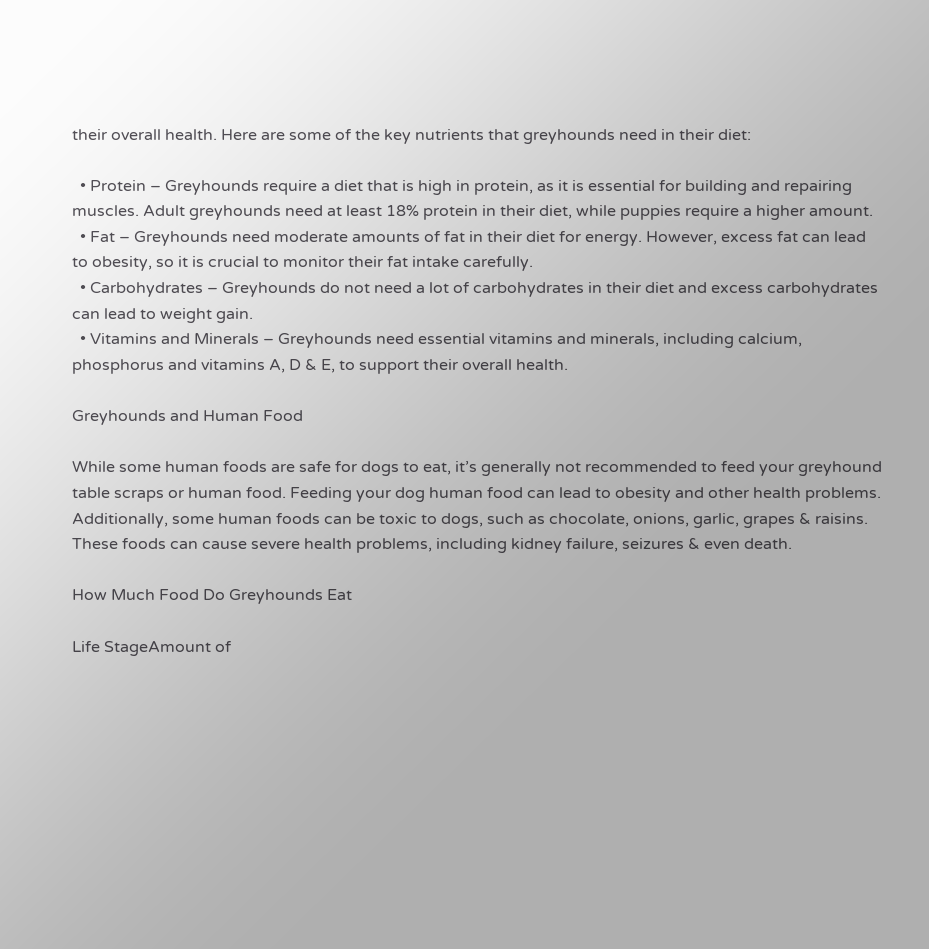their overall health. Here are some of the key nutrients that greyhounds need in their diet:

  • Protein – Greyhounds require a diet that is high in protein, as it is essential for building and repairing muscles. Adult greyhounds need at least 18% protein in their diet, while puppies require a higher amount.
  • Fat – Greyhounds need moderate amounts of fat in their diet for energy. However, excess fat can lead to obesity, so it is crucial to monitor their fat intake carefully.
  • Carbohydrates – Greyhounds do not need a lot of carbohydrates in their diet and excess carbohydrates can lead to weight gain.
  • Vitamins and Minerals – Greyhounds need essential vitamins and minerals, including calcium, phosphorus and vitamins A, D & E, to support their overall health.

Greyhounds and Human Food

While some human foods are safe for dogs to eat, it’s generally not recommended to feed your greyhound table scraps or human food. Feeding your dog human food can lead to obesity and other health problems. Additionally, some human foods can be toxic to dogs, such as chocolate, onions, garlic, grapes & raisins. These foods can cause severe health problems, including kidney failure, seizures & even death.

How Much Food Do Greyhounds Eat

Life StageAmount of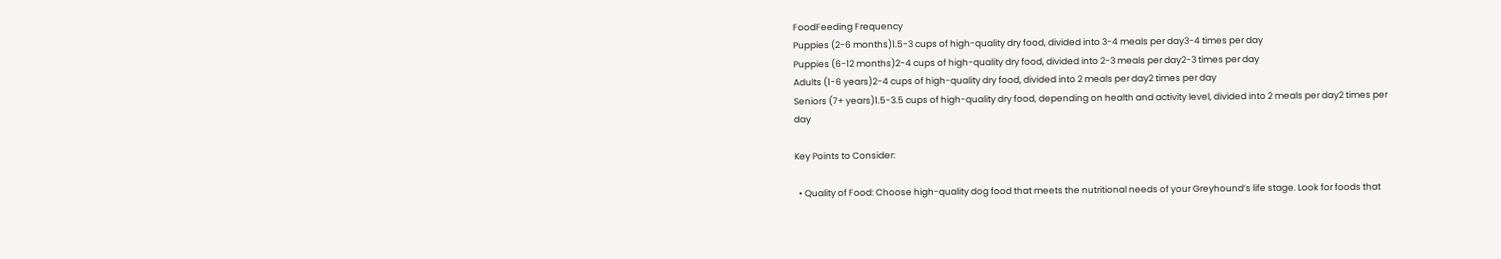FoodFeeding Frequency
Puppies (2-6 months)1.5-3 cups of high-quality dry food, divided into 3-4 meals per day3-4 times per day
Puppies (6-12 months)2-4 cups of high-quality dry food, divided into 2-3 meals per day2-3 times per day
Adults (1-6 years)2-4 cups of high-quality dry food, divided into 2 meals per day2 times per day
Seniors (7+ years)1.5-3.5 cups of high-quality dry food, depending on health and activity level, divided into 2 meals per day2 times per day

Key Points to Consider:

  • Quality of Food: Choose high-quality dog food that meets the nutritional needs of your Greyhound’s life stage. Look for foods that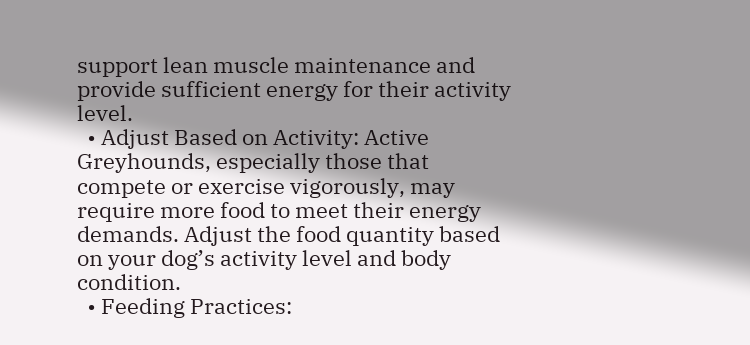support lean muscle maintenance and provide sufficient energy for their activity level.
  • Adjust Based on Activity: Active Greyhounds, especially those that compete or exercise vigorously, may require more food to meet their energy demands. Adjust the food quantity based on your dog’s activity level and body condition.
  • Feeding Practices: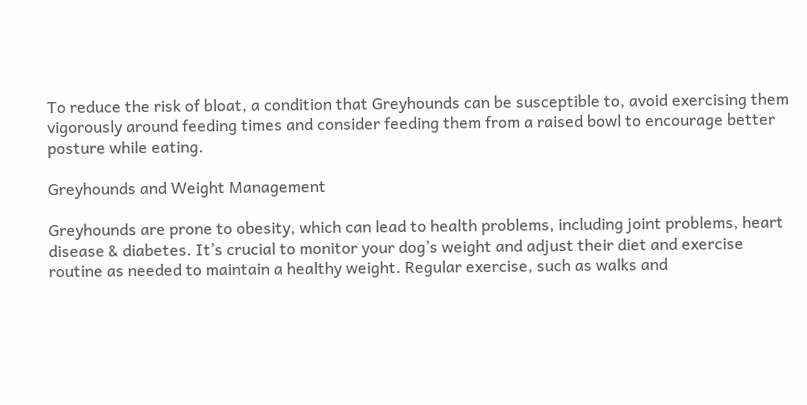To reduce the risk of bloat, a condition that Greyhounds can be susceptible to, avoid exercising them vigorously around feeding times and consider feeding them from a raised bowl to encourage better posture while eating.

Greyhounds and Weight Management

Greyhounds are prone to obesity, which can lead to health problems, including joint problems, heart disease & diabetes. It’s crucial to monitor your dog’s weight and adjust their diet and exercise routine as needed to maintain a healthy weight. Regular exercise, such as walks and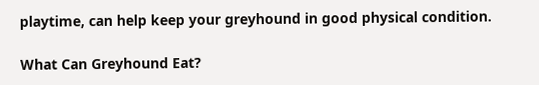playtime, can help keep your greyhound in good physical condition.

What Can Greyhound Eat?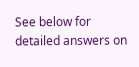See below for detailed answers on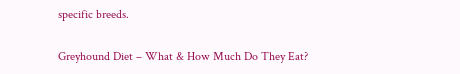specific breeds.

Greyhound Diet – What & How Much Do They Eat?